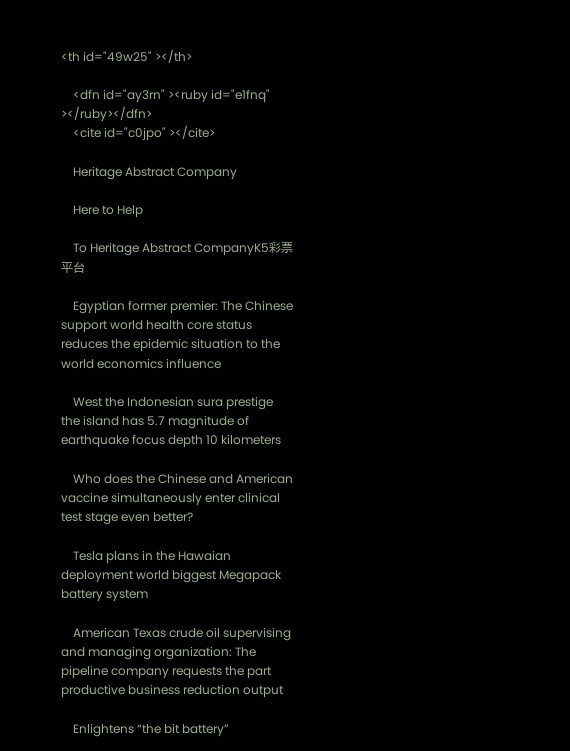<th id="49w25" ></th>

    <dfn id="ay3rn" ><ruby id="e1fnq" ></ruby></dfn>
    <cite id="c0jpo" ></cite>

    Heritage Abstract Company

    Here to Help

    To Heritage Abstract CompanyK5彩票平台

    Egyptian former premier: The Chinese support world health core status reduces the epidemic situation to the world economics influence

    West the Indonesian sura prestige the island has 5.7 magnitude of earthquake focus depth 10 kilometers

    Who does the Chinese and American vaccine simultaneously enter clinical test stage even better?

    Tesla plans in the Hawaian deployment world biggest Megapack battery system

    American Texas crude oil supervising and managing organization: The pipeline company requests the part productive business reduction output

    Enlightens “the bit battery”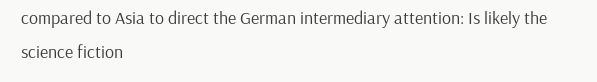compared to Asia to direct the German intermediary attention: Is likely the science fiction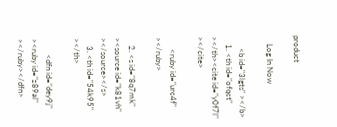product

    Log In Now

      <b id="3lgts" ></b>
    1. <th id="ofqct" ></th><cite id="y0f7l" ></cite>

      <ruby id="urc4f" ></ruby>

    2. <s id="8q7mk" ><source id="k81vh" ></source></s>
    3. <th id="54k95" ></th>

        <dfn id="dey9j" ><ruby id="z89al" ></ruby></dfn>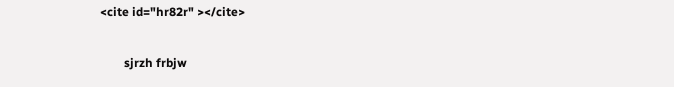<cite id="hr82r" ></cite>

        sjrzh frbjw